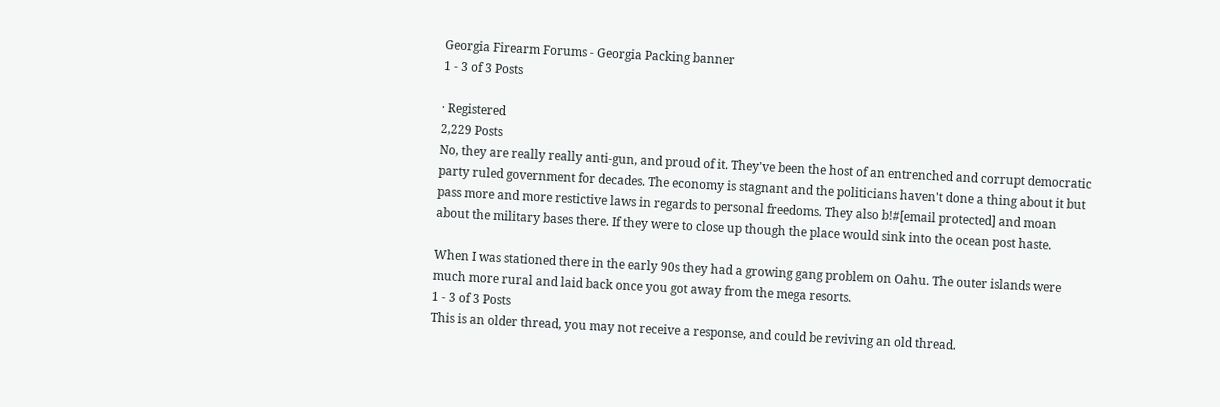Georgia Firearm Forums - Georgia Packing banner
1 - 3 of 3 Posts

· Registered
2,229 Posts
No, they are really really anti-gun, and proud of it. They've been the host of an entrenched and corrupt democratic party ruled government for decades. The economy is stagnant and the politicians haven't done a thing about it but pass more and more restictive laws in regards to personal freedoms. They also b!#[email protected] and moan about the military bases there. If they were to close up though the place would sink into the ocean post haste.

When I was stationed there in the early 90s they had a growing gang problem on Oahu. The outer islands were much more rural and laid back once you got away from the mega resorts.
1 - 3 of 3 Posts
This is an older thread, you may not receive a response, and could be reviving an old thread.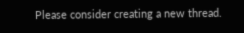Please consider creating a new thread.